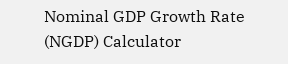Nominal GDP Growth Rate (NGDP) Calculator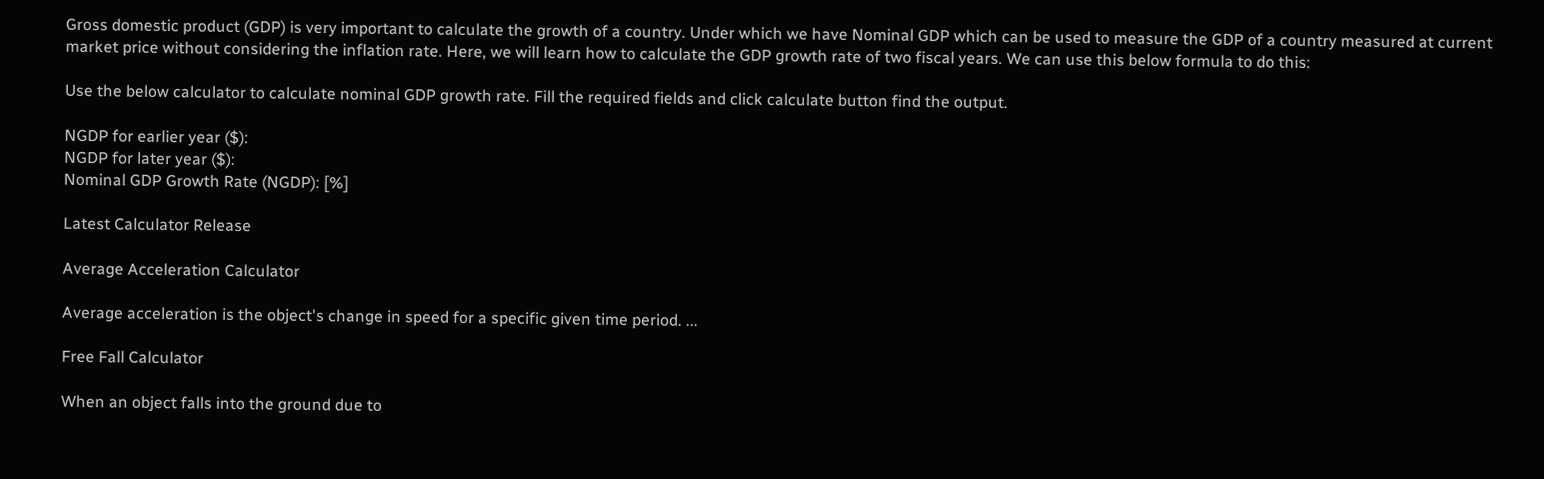Gross domestic product (GDP) is very important to calculate the growth of a country. Under which we have Nominal GDP which can be used to measure the GDP of a country measured at current market price without considering the inflation rate. Here, we will learn how to calculate the GDP growth rate of two fiscal years. We can use this below formula to do this:

Use the below calculator to calculate nominal GDP growth rate. Fill the required fields and click calculate button find the output.

NGDP for earlier year ($):
NGDP for later year ($):
Nominal GDP Growth Rate (NGDP): [%]

Latest Calculator Release

Average Acceleration Calculator

Average acceleration is the object's change in speed for a specific given time period. ...

Free Fall Calculator

When an object falls into the ground due to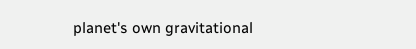planet's own gravitational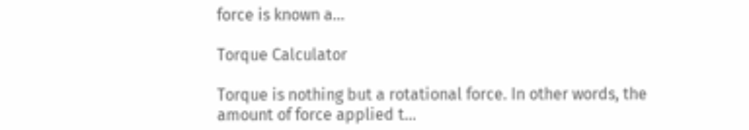force is known a...

Torque Calculator

Torque is nothing but a rotational force. In other words, the amount of force applied t...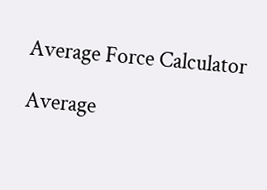Average Force Calculator

Average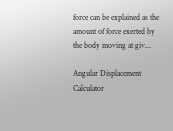force can be explained as the amount of force exerted by the body moving at giv...

Angular Displacement Calculator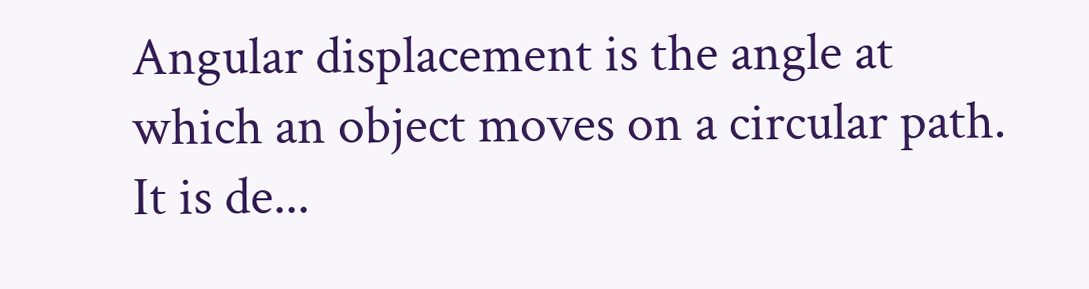Angular displacement is the angle at which an object moves on a circular path. It is de...